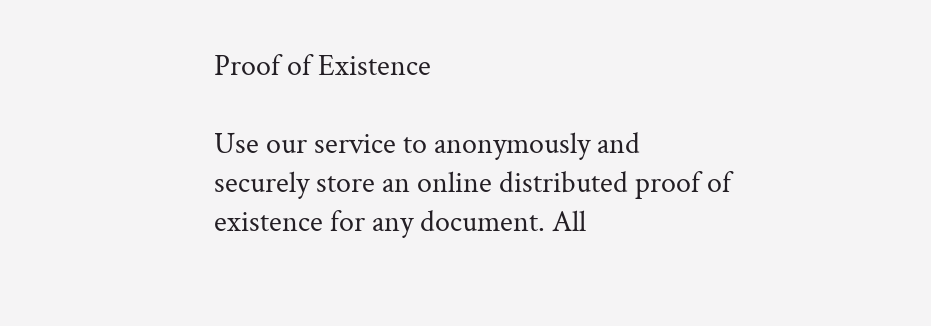Proof of Existence

Use our service to anonymously and securely store an online distributed proof of existence for any document. All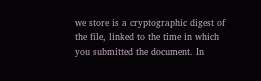we store is a cryptographic digest of the file, linked to the time in which you submitted the document. In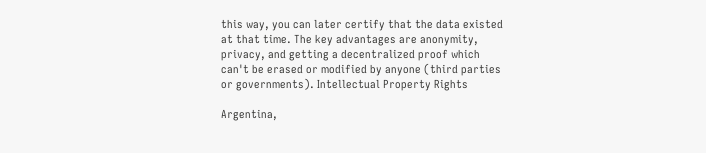this way, you can later certify that the data existed at that time. The key advantages are anonymity, privacy, and getting a decentralized proof which can't be erased or modified by anyone (third parties or governments). Intellectual Property Rights

Argentina,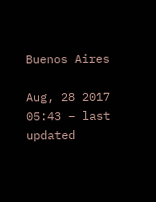Buenos Aires

Aug, 28 2017 05:43 – last updated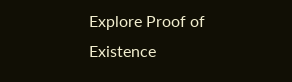Explore Proof of Existence